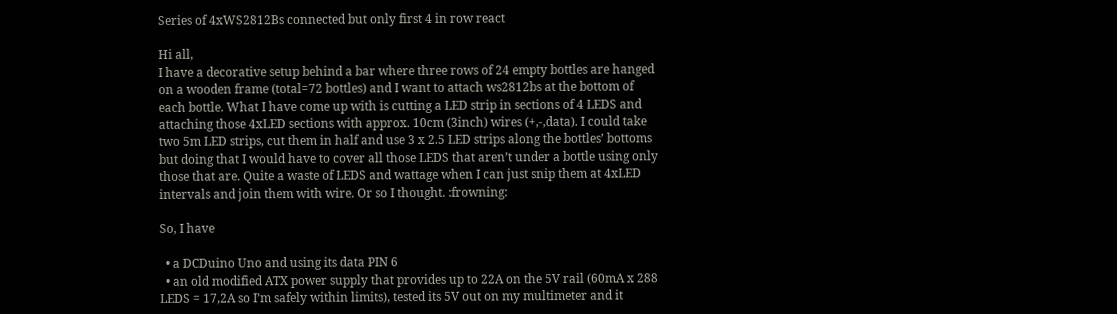Series of 4xWS2812Bs connected but only first 4 in row react

Hi all,
I have a decorative setup behind a bar where three rows of 24 empty bottles are hanged on a wooden frame (total=72 bottles) and I want to attach ws2812bs at the bottom of each bottle. What I have come up with is cutting a LED strip in sections of 4 LEDS and attaching those 4xLED sections with approx. 10cm (3inch) wires (+,-,data). I could take two 5m LED strips, cut them in half and use 3 x 2.5 LED strips along the bottles’ bottoms but doing that I would have to cover all those LEDS that aren’t under a bottle using only those that are. Quite a waste of LEDS and wattage when I can just snip them at 4xLED intervals and join them with wire. Or so I thought. :frowning:

So, I have

  • a DCDuino Uno and using its data PIN 6
  • an old modified ATX power supply that provides up to 22A on the 5V rail (60mA x 288 LEDS = 17,2A so I’m safely within limits), tested its 5V out on my multimeter and it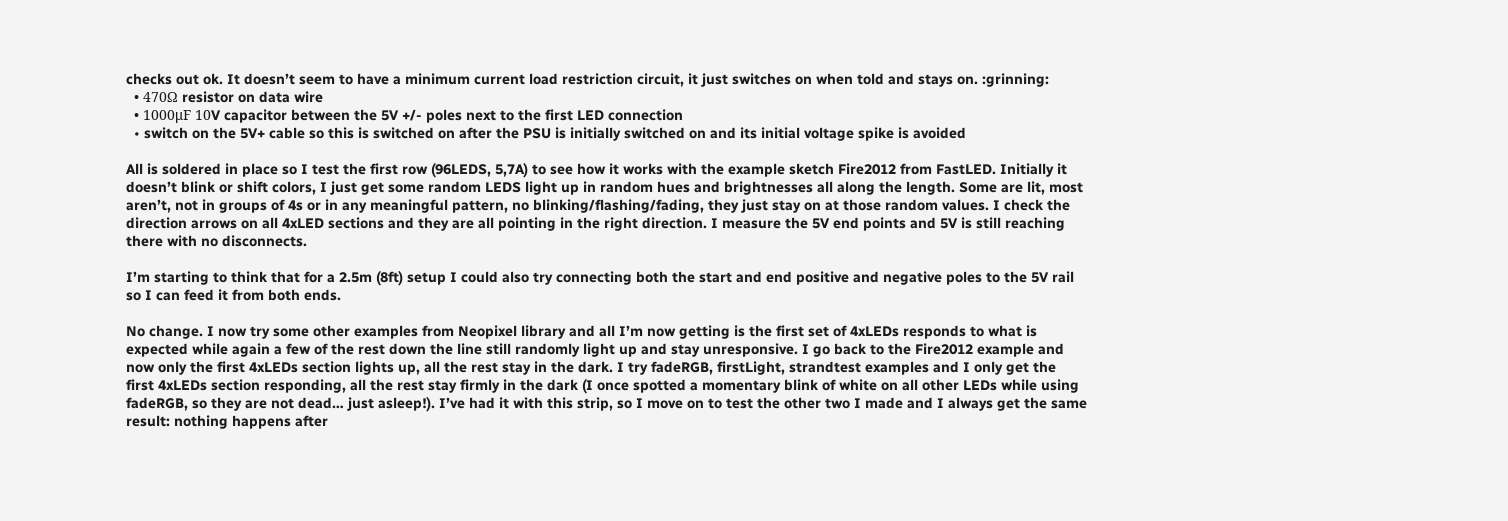checks out ok. It doesn’t seem to have a minimum current load restriction circuit, it just switches on when told and stays on. :grinning:
  • 470Ω resistor on data wire
  • 1000μF 10V capacitor between the 5V +/- poles next to the first LED connection
  • switch on the 5V+ cable so this is switched on after the PSU is initially switched on and its initial voltage spike is avoided

All is soldered in place so I test the first row (96LEDS, 5,7A) to see how it works with the example sketch Fire2012 from FastLED. Initially it doesn’t blink or shift colors, I just get some random LEDS light up in random hues and brightnesses all along the length. Some are lit, most aren’t, not in groups of 4s or in any meaningful pattern, no blinking/flashing/fading, they just stay on at those random values. I check the direction arrows on all 4xLED sections and they are all pointing in the right direction. I measure the 5V end points and 5V is still reaching there with no disconnects.

I’m starting to think that for a 2.5m (8ft) setup I could also try connecting both the start and end positive and negative poles to the 5V rail so I can feed it from both ends.

No change. I now try some other examples from Neopixel library and all I’m now getting is the first set of 4xLEDs responds to what is expected while again a few of the rest down the line still randomly light up and stay unresponsive. I go back to the Fire2012 example and now only the first 4xLEDs section lights up, all the rest stay in the dark. I try fadeRGB, firstLight, strandtest examples and I only get the first 4xLEDs section responding, all the rest stay firmly in the dark (I once spotted a momentary blink of white on all other LEDs while using fadeRGB, so they are not dead… just asleep!). I’ve had it with this strip, so I move on to test the other two I made and I always get the same result: nothing happens after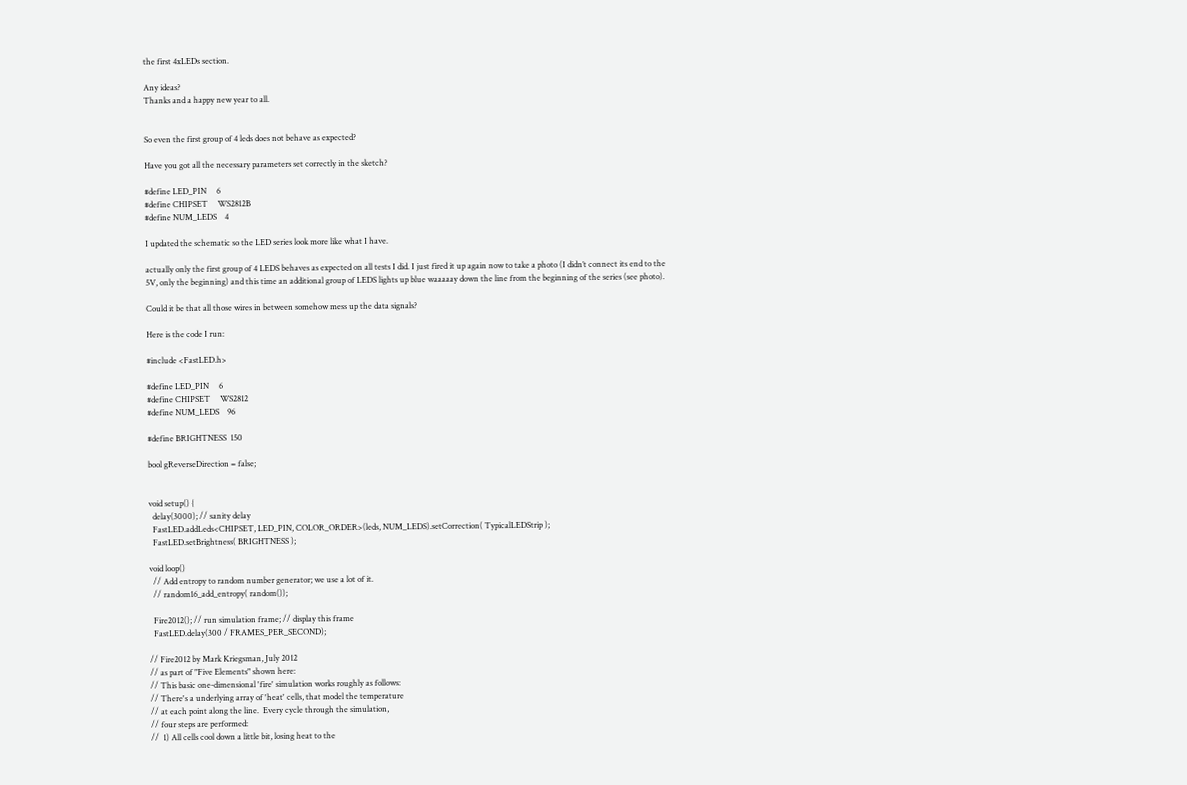the first 4xLEDs section.

Any ideas?
Thanks and a happy new year to all.


So even the first group of 4 leds does not behave as expected?

Have you got all the necessary parameters set correctly in the sketch?

#define LED_PIN     6
#define CHIPSET     WS2812B
#define NUM_LEDS    4

I updated the schematic so the LED series look more like what I have.

actually only the first group of 4 LEDS behaves as expected on all tests I did. I just fired it up again now to take a photo (I didn’t connect its end to the 5V, only the beginning) and this time an additional group of LEDS lights up blue waaaaay down the line from the beginning of the series (see photo).

Could it be that all those wires in between somehow mess up the data signals?

Here is the code I run:

#include <FastLED.h>

#define LED_PIN     6
#define CHIPSET     WS2812
#define NUM_LEDS    96

#define BRIGHTNESS  150

bool gReverseDirection = false;


void setup() {
  delay(3000); // sanity delay
  FastLED.addLeds<CHIPSET, LED_PIN, COLOR_ORDER>(leds, NUM_LEDS).setCorrection( TypicalLEDStrip );
  FastLED.setBrightness( BRIGHTNESS );

void loop()
  // Add entropy to random number generator; we use a lot of it.
  // random16_add_entropy( random());

  Fire2012(); // run simulation frame; // display this frame
  FastLED.delay(300 / FRAMES_PER_SECOND);

// Fire2012 by Mark Kriegsman, July 2012
// as part of "Five Elements" shown here:
// This basic one-dimensional 'fire' simulation works roughly as follows:
// There's a underlying array of 'heat' cells, that model the temperature
// at each point along the line.  Every cycle through the simulation,
// four steps are performed:
//  1) All cells cool down a little bit, losing heat to the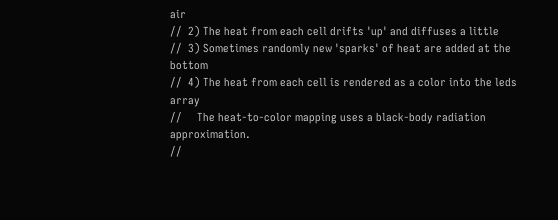air
//  2) The heat from each cell drifts 'up' and diffuses a little
//  3) Sometimes randomly new 'sparks' of heat are added at the bottom
//  4) The heat from each cell is rendered as a color into the leds array
//     The heat-to-color mapping uses a black-body radiation approximation.
//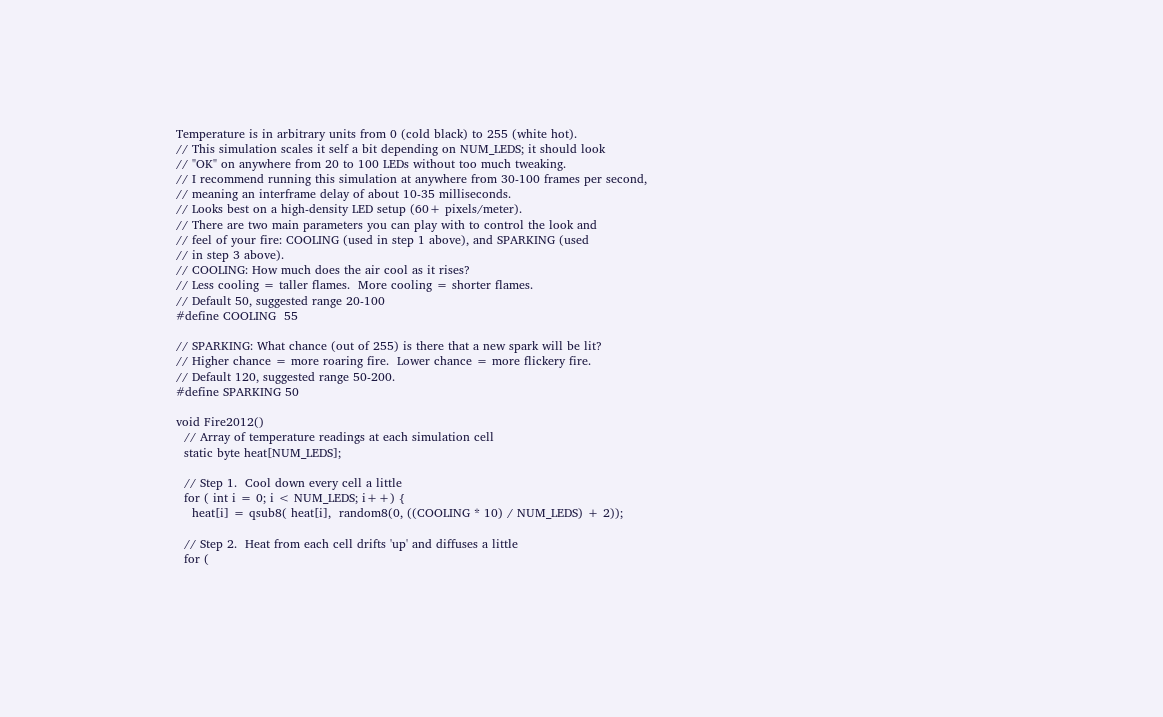Temperature is in arbitrary units from 0 (cold black) to 255 (white hot).
// This simulation scales it self a bit depending on NUM_LEDS; it should look
// "OK" on anywhere from 20 to 100 LEDs without too much tweaking.
// I recommend running this simulation at anywhere from 30-100 frames per second,
// meaning an interframe delay of about 10-35 milliseconds.
// Looks best on a high-density LED setup (60+ pixels/meter).
// There are two main parameters you can play with to control the look and
// feel of your fire: COOLING (used in step 1 above), and SPARKING (used
// in step 3 above).
// COOLING: How much does the air cool as it rises?
// Less cooling = taller flames.  More cooling = shorter flames.
// Default 50, suggested range 20-100
#define COOLING  55

// SPARKING: What chance (out of 255) is there that a new spark will be lit?
// Higher chance = more roaring fire.  Lower chance = more flickery fire.
// Default 120, suggested range 50-200.
#define SPARKING 50

void Fire2012()
  // Array of temperature readings at each simulation cell
  static byte heat[NUM_LEDS];

  // Step 1.  Cool down every cell a little
  for ( int i = 0; i < NUM_LEDS; i++) {
    heat[i] = qsub8( heat[i],  random8(0, ((COOLING * 10) / NUM_LEDS) + 2));

  // Step 2.  Heat from each cell drifts 'up' and diffuses a little
  for (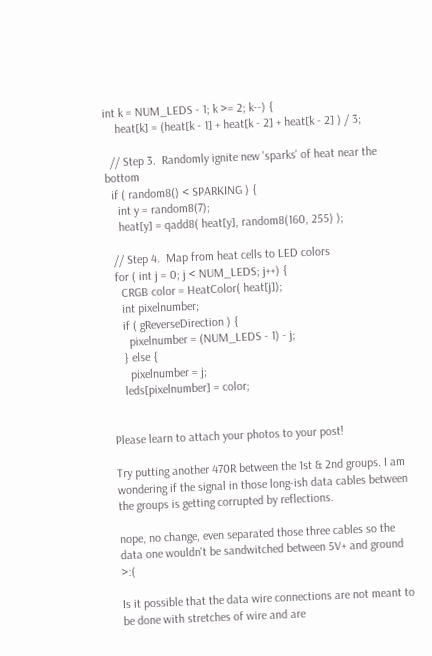int k = NUM_LEDS - 1; k >= 2; k--) {
    heat[k] = (heat[k - 1] + heat[k - 2] + heat[k - 2] ) / 3;

  // Step 3.  Randomly ignite new 'sparks' of heat near the bottom
  if ( random8() < SPARKING ) {
    int y = random8(7);
    heat[y] = qadd8( heat[y], random8(160, 255) );

  // Step 4.  Map from heat cells to LED colors
  for ( int j = 0; j < NUM_LEDS; j++) {
    CRGB color = HeatColor( heat[j]);
    int pixelnumber;
    if ( gReverseDirection ) {
      pixelnumber = (NUM_LEDS - 1) - j;
    } else {
      pixelnumber = j;
    leds[pixelnumber] = color;


Please learn to attach your photos to your post!

Try putting another 470R between the 1st & 2nd groups. I am wondering if the signal in those long-ish data cables between the groups is getting corrupted by reflections.

nope, no change, even separated those three cables so the data one wouldn't be sandwitched between 5V+ and ground >:(

Is it possible that the data wire connections are not meant to be done with stretches of wire and are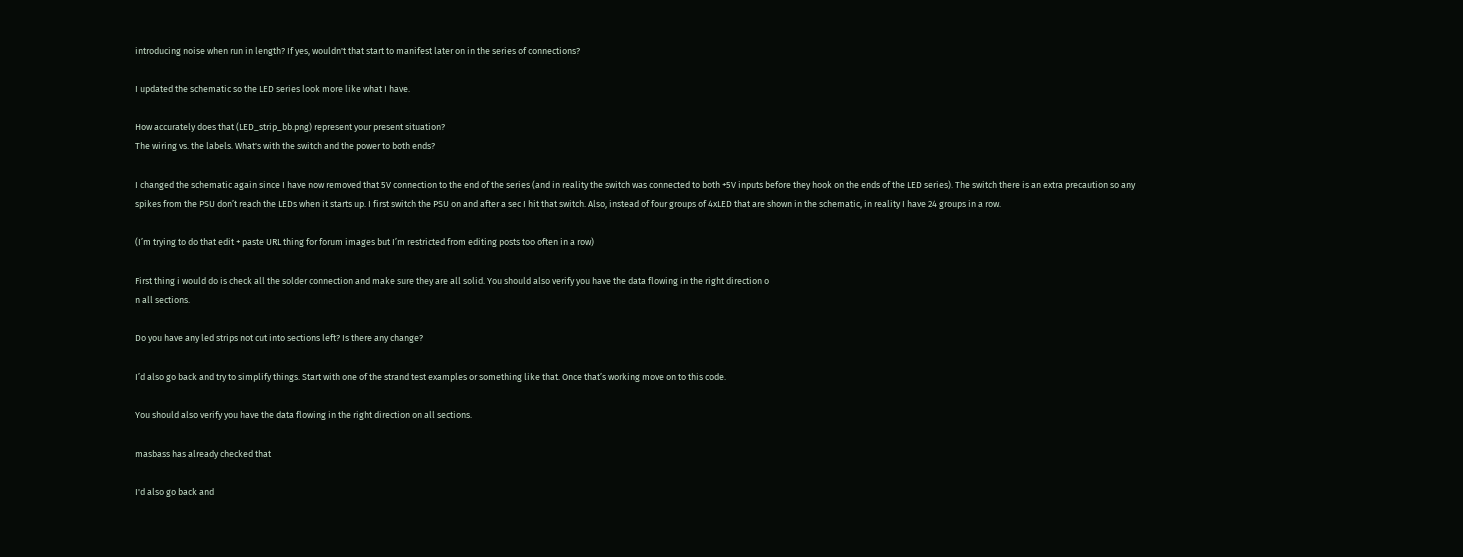introducing noise when run in length? If yes, wouldn't that start to manifest later on in the series of connections?

I updated the schematic so the LED series look more like what I have.

How accurately does that (LED_strip_bb.png) represent your present situation?
The wiring vs. the labels. What's with the switch and the power to both ends?

I changed the schematic again since I have now removed that 5V connection to the end of the series (and in reality the switch was connected to both +5V inputs before they hook on the ends of the LED series). The switch there is an extra precaution so any spikes from the PSU don’t reach the LEDs when it starts up. I first switch the PSU on and after a sec I hit that switch. Also, instead of four groups of 4xLED that are shown in the schematic, in reality I have 24 groups in a row.

(I’m trying to do that edit + paste URL thing for forum images but I’m restricted from editing posts too often in a row)

First thing i would do is check all the solder connection and make sure they are all solid. You should also verify you have the data flowing in the right direction o
n all sections.

Do you have any led strips not cut into sections left? Is there any change?

I’d also go back and try to simplify things. Start with one of the strand test examples or something like that. Once that’s working move on to this code.

You should also verify you have the data flowing in the right direction on all sections.

masbass has already checked that

I'd also go back and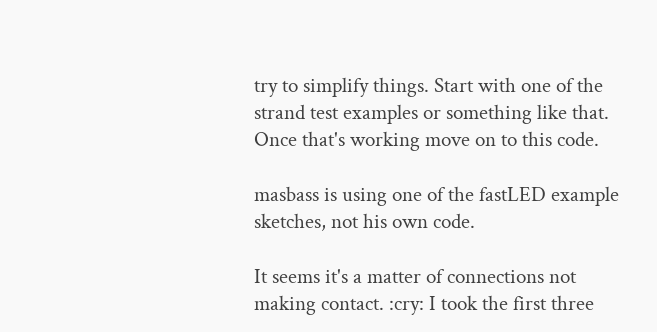try to simplify things. Start with one of the strand test examples or something like that. Once that's working move on to this code.

masbass is using one of the fastLED example sketches, not his own code.

It seems it's a matter of connections not making contact. :cry: I took the first three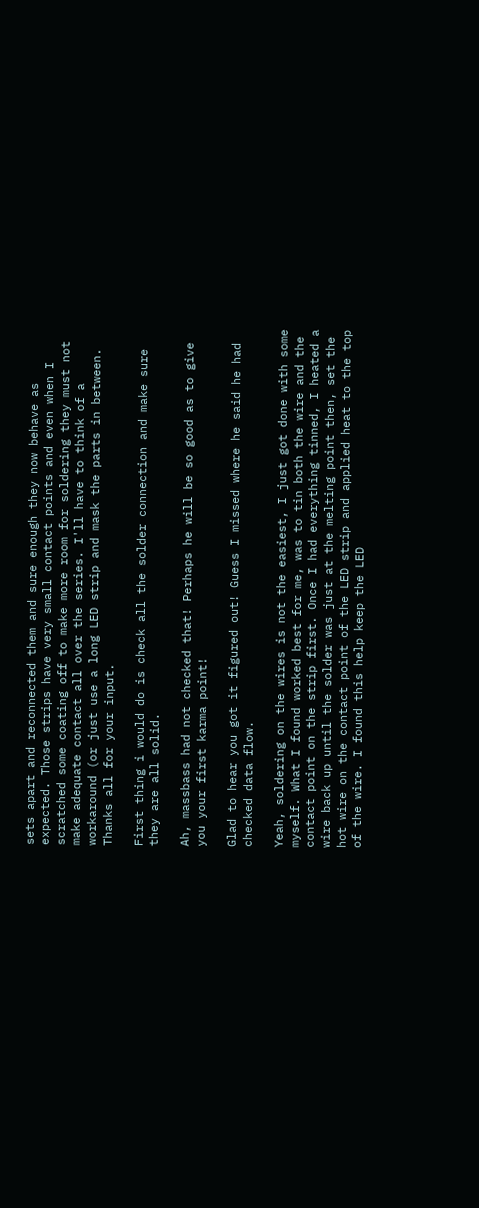sets apart and reconnected them and sure enough they now behave as expected. Those strips have very small contact points and even when I scratched some coating off to make more room for soldering they must not make adequate contact all over the series. I'll have to think of a workaround (or just use a long LED strip and mask the parts in between. Thanks all for your input.

First thing i would do is check all the solder connection and make sure they are all solid.

Ah, massbass had not checked that! Perhaps he will be so good as to give you your first karma point!

Glad to hear you got it figured out! Guess I missed where he said he had checked data flow.

Yeah, soldering on the wires is not the easiest, I just got done with some myself. What I found worked best for me, was to tin both the wire and the contact point on the strip first. Once I had everything tinned, I heated a wire back up until the solder was just at the melting point then, set the hot wire on the contact point of the LED strip and applied heat to the top of the wire. I found this help keep the LED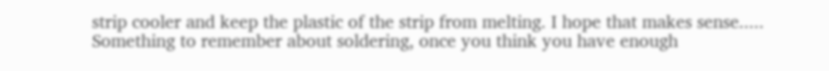strip cooler and keep the plastic of the strip from melting. I hope that makes sense..... Something to remember about soldering, once you think you have enough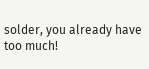solder, you already have too much!